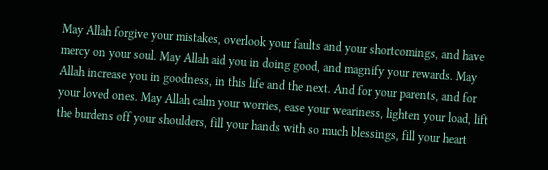May Allah forgive your mistakes, overlook your faults and your shortcomings, and have mercy on your soul. May Allah aid you in doing good, and magnify your rewards. May Allah increase you in goodness, in this life and the next. And for your parents, and for your loved ones. May Allah calm your worries, ease your weariness, lighten your load, lift the burdens off your shoulders, fill your hands with so much blessings, fill your heart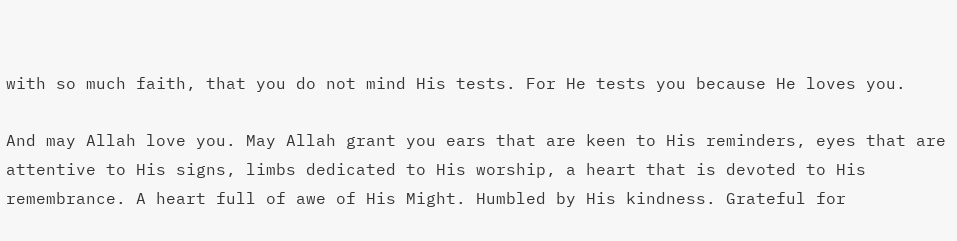with so much faith, that you do not mind His tests. For He tests you because He loves you.

And may Allah love you. May Allah grant you ears that are keen to His reminders, eyes that are attentive to His signs, limbs dedicated to His worship, a heart that is devoted to His remembrance. A heart full of awe of His Might. Humbled by His kindness. Grateful for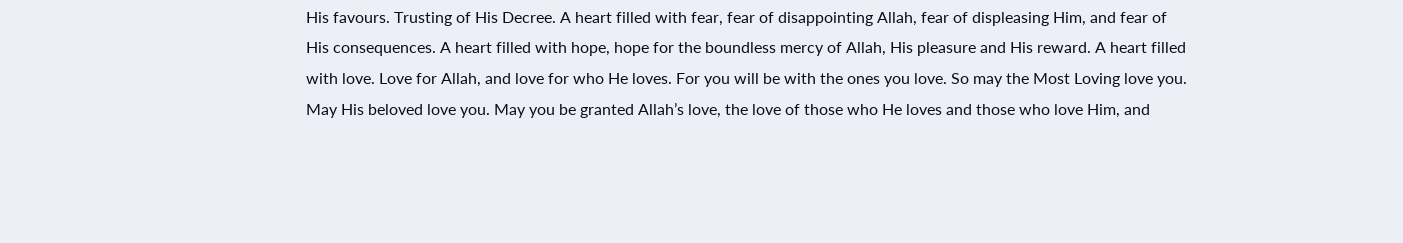His favours. Trusting of His Decree. A heart filled with fear, fear of disappointing Allah, fear of displeasing Him, and fear of His consequences. A heart filled with hope, hope for the boundless mercy of Allah, His pleasure and His reward. A heart filled with love. Love for Allah, and love for who He loves. For you will be with the ones you love. So may the Most Loving love you. May His beloved love you. May you be granted Allah’s love, the love of those who He loves and those who love Him, and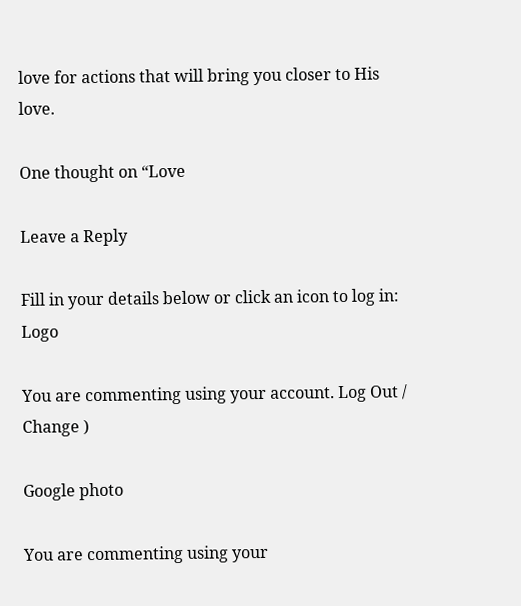love for actions that will bring you closer to His love.

One thought on “Love

Leave a Reply

Fill in your details below or click an icon to log in: Logo

You are commenting using your account. Log Out /  Change )

Google photo

You are commenting using your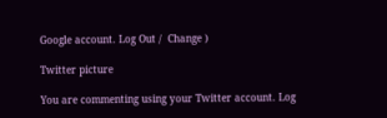Google account. Log Out /  Change )

Twitter picture

You are commenting using your Twitter account. Log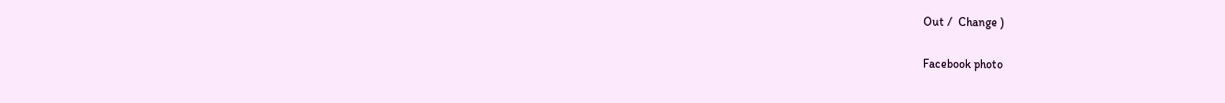Out /  Change )

Facebook photo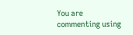You are commenting using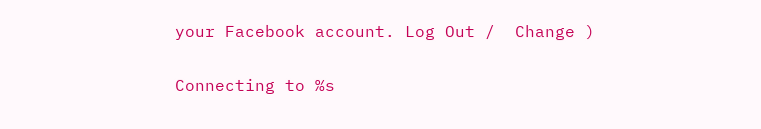your Facebook account. Log Out /  Change )

Connecting to %s